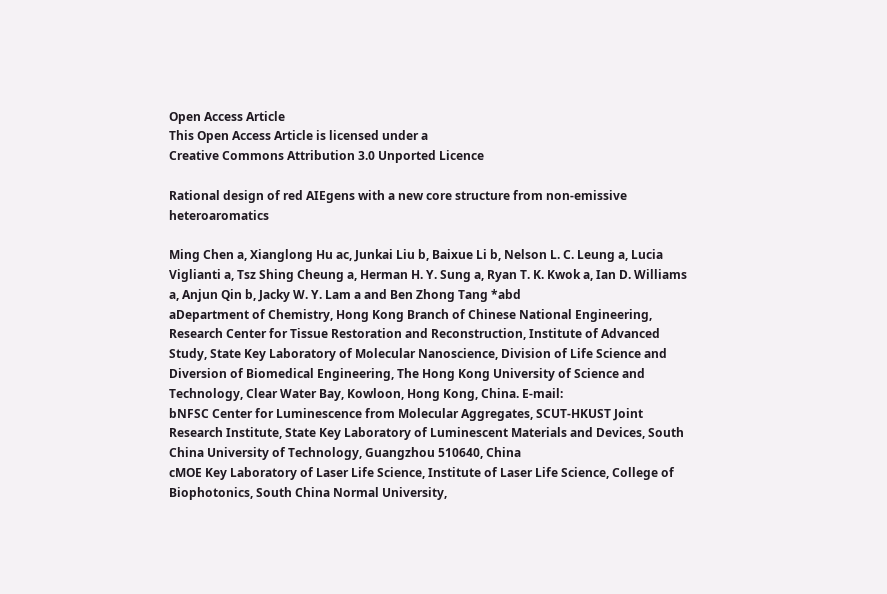Open Access Article
This Open Access Article is licensed under a
Creative Commons Attribution 3.0 Unported Licence

Rational design of red AIEgens with a new core structure from non-emissive heteroaromatics

Ming Chen a, Xianglong Hu ac, Junkai Liu b, Baixue Li b, Nelson L. C. Leung a, Lucia Viglianti a, Tsz Shing Cheung a, Herman H. Y. Sung a, Ryan T. K. Kwok a, Ian D. Williams a, Anjun Qin b, Jacky W. Y. Lam a and Ben Zhong Tang *abd
aDepartment of Chemistry, Hong Kong Branch of Chinese National Engineering, Research Center for Tissue Restoration and Reconstruction, Institute of Advanced Study, State Key Laboratory of Molecular Nanoscience, Division of Life Science and Diversion of Biomedical Engineering, The Hong Kong University of Science and Technology, Clear Water Bay, Kowloon, Hong Kong, China. E-mail:
bNFSC Center for Luminescence from Molecular Aggregates, SCUT-HKUST Joint Research Institute, State Key Laboratory of Luminescent Materials and Devices, South China University of Technology, Guangzhou 510640, China
cMOE Key Laboratory of Laser Life Science, Institute of Laser Life Science, College of Biophotonics, South China Normal University,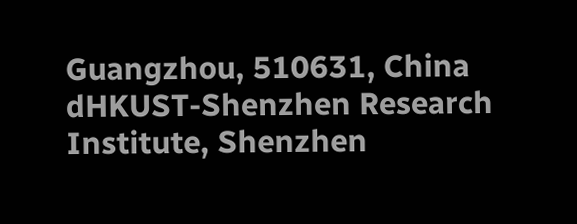Guangzhou, 510631, China
dHKUST-Shenzhen Research Institute, Shenzhen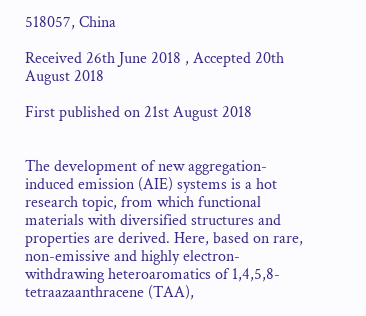518057, China

Received 26th June 2018 , Accepted 20th August 2018

First published on 21st August 2018


The development of new aggregation-induced emission (AIE) systems is a hot research topic, from which functional materials with diversified structures and properties are derived. Here, based on rare, non-emissive and highly electron-withdrawing heteroaromatics of 1,4,5,8-tetraazaanthracene (TAA),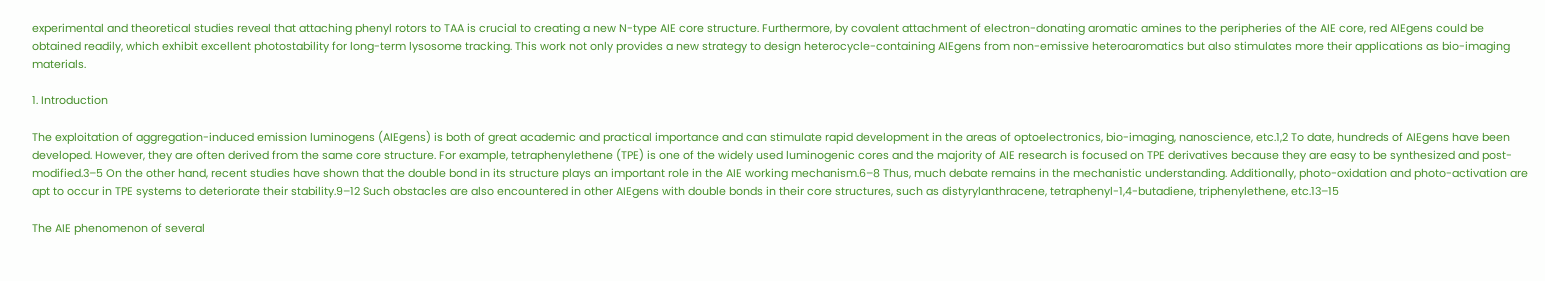experimental and theoretical studies reveal that attaching phenyl rotors to TAA is crucial to creating a new N-type AIE core structure. Furthermore, by covalent attachment of electron-donating aromatic amines to the peripheries of the AIE core, red AIEgens could be obtained readily, which exhibit excellent photostability for long-term lysosome tracking. This work not only provides a new strategy to design heterocycle-containing AIEgens from non-emissive heteroaromatics but also stimulates more their applications as bio-imaging materials.

1. Introduction

The exploitation of aggregation-induced emission luminogens (AIEgens) is both of great academic and practical importance and can stimulate rapid development in the areas of optoelectronics, bio-imaging, nanoscience, etc.1,2 To date, hundreds of AIEgens have been developed. However, they are often derived from the same core structure. For example, tetraphenylethene (TPE) is one of the widely used luminogenic cores and the majority of AIE research is focused on TPE derivatives because they are easy to be synthesized and post-modified.3–5 On the other hand, recent studies have shown that the double bond in its structure plays an important role in the AIE working mechanism.6–8 Thus, much debate remains in the mechanistic understanding. Additionally, photo-oxidation and photo-activation are apt to occur in TPE systems to deteriorate their stability.9–12 Such obstacles are also encountered in other AIEgens with double bonds in their core structures, such as distyrylanthracene, tetraphenyl-1,4-butadiene, triphenylethene, etc.13–15

The AIE phenomenon of several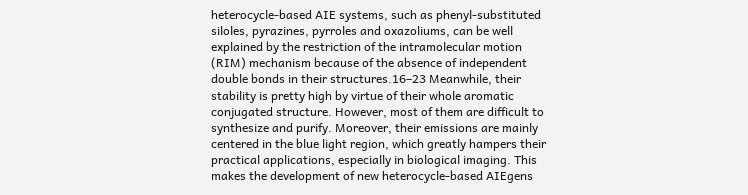heterocycle-based AIE systems, such as phenyl-substituted siloles, pyrazines, pyrroles and oxazoliums, can be well explained by the restriction of the intramolecular motion (RIM) mechanism because of the absence of independent double bonds in their structures.16–23 Meanwhile, their stability is pretty high by virtue of their whole aromatic conjugated structure. However, most of them are difficult to synthesize and purify. Moreover, their emissions are mainly centered in the blue light region, which greatly hampers their practical applications, especially in biological imaging. This makes the development of new heterocycle-based AIEgens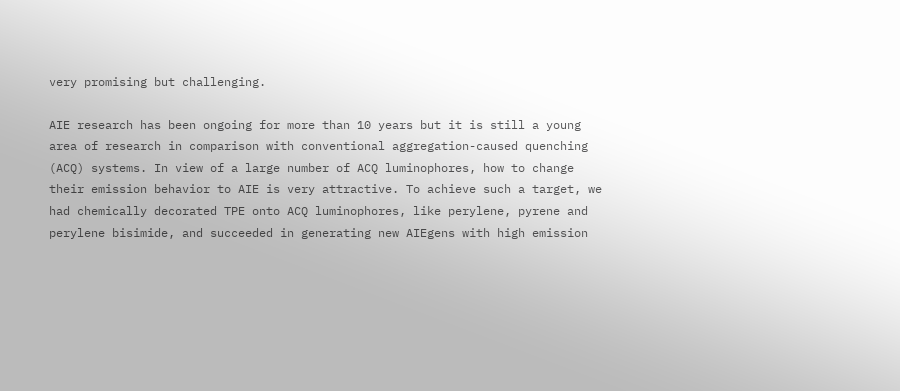very promising but challenging.

AIE research has been ongoing for more than 10 years but it is still a young area of research in comparison with conventional aggregation-caused quenching (ACQ) systems. In view of a large number of ACQ luminophores, how to change their emission behavior to AIE is very attractive. To achieve such a target, we had chemically decorated TPE onto ACQ luminophores, like perylene, pyrene and perylene bisimide, and succeeded in generating new AIEgens with high emission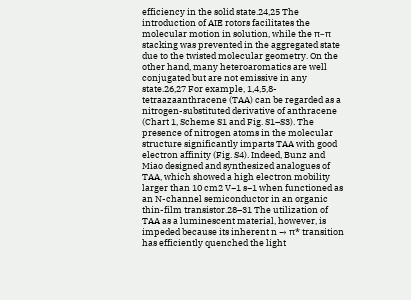efficiency in the solid state.24,25 The introduction of AIE rotors facilitates the molecular motion in solution, while the π–π stacking was prevented in the aggregated state due to the twisted molecular geometry. On the other hand, many heteroaromatics are well conjugated but are not emissive in any state.26,27 For example, 1,4,5,8-tetraazaanthracene (TAA) can be regarded as a nitrogen-substituted derivative of anthracene (Chart 1, Scheme S1 and Fig. S1–S3). The presence of nitrogen atoms in the molecular structure significantly imparts TAA with good electron affinity (Fig. S4). Indeed, Bunz and Miao designed and synthesized analogues of TAA, which showed a high electron mobility larger than 10 cm2 V−1 s−1 when functioned as an N-channel semiconductor in an organic thin-film transistor.28–31 The utilization of TAA as a luminescent material, however, is impeded because its inherent n → π* transition has efficiently quenched the light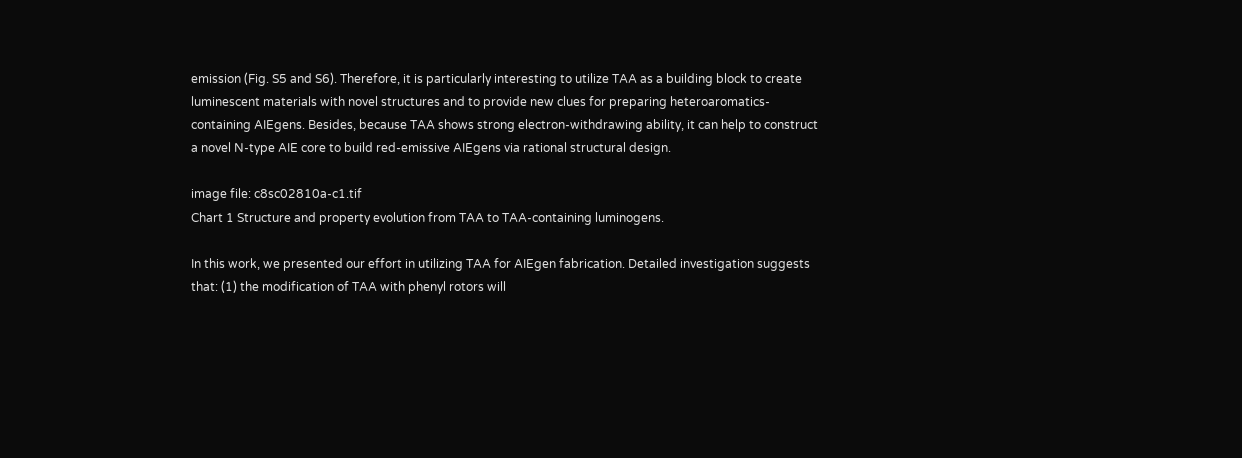emission (Fig. S5 and S6). Therefore, it is particularly interesting to utilize TAA as a building block to create luminescent materials with novel structures and to provide new clues for preparing heteroaromatics-containing AIEgens. Besides, because TAA shows strong electron-withdrawing ability, it can help to construct a novel N-type AIE core to build red-emissive AIEgens via rational structural design.

image file: c8sc02810a-c1.tif
Chart 1 Structure and property evolution from TAA to TAA-containing luminogens.

In this work, we presented our effort in utilizing TAA for AIEgen fabrication. Detailed investigation suggests that: (1) the modification of TAA with phenyl rotors will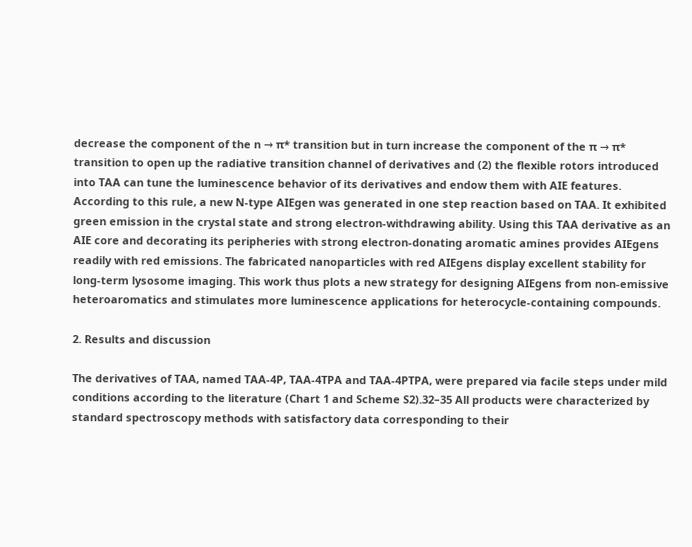decrease the component of the n → π* transition but in turn increase the component of the π → π* transition to open up the radiative transition channel of derivatives and (2) the flexible rotors introduced into TAA can tune the luminescence behavior of its derivatives and endow them with AIE features. According to this rule, a new N-type AIEgen was generated in one step reaction based on TAA. It exhibited green emission in the crystal state and strong electron-withdrawing ability. Using this TAA derivative as an AIE core and decorating its peripheries with strong electron-donating aromatic amines provides AIEgens readily with red emissions. The fabricated nanoparticles with red AIEgens display excellent stability for long-term lysosome imaging. This work thus plots a new strategy for designing AIEgens from non-emissive heteroaromatics and stimulates more luminescence applications for heterocycle-containing compounds.

2. Results and discussion

The derivatives of TAA, named TAA-4P, TAA-4TPA and TAA-4PTPA, were prepared via facile steps under mild conditions according to the literature (Chart 1 and Scheme S2).32–35 All products were characterized by standard spectroscopy methods with satisfactory data corresponding to their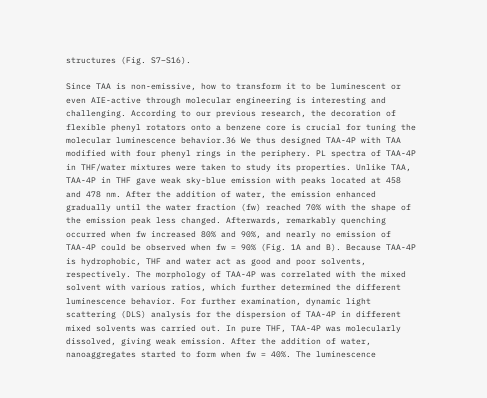structures (Fig. S7–S16).

Since TAA is non-emissive, how to transform it to be luminescent or even AIE-active through molecular engineering is interesting and challenging. According to our previous research, the decoration of flexible phenyl rotators onto a benzene core is crucial for tuning the molecular luminescence behavior.36 We thus designed TAA-4P with TAA modified with four phenyl rings in the periphery. PL spectra of TAA-4P in THF/water mixtures were taken to study its properties. Unlike TAA, TAA-4P in THF gave weak sky-blue emission with peaks located at 458 and 478 nm. After the addition of water, the emission enhanced gradually until the water fraction (fw) reached 70% with the shape of the emission peak less changed. Afterwards, remarkably quenching occurred when fw increased 80% and 90%, and nearly no emission of TAA-4P could be observed when fw = 90% (Fig. 1A and B). Because TAA-4P is hydrophobic, THF and water act as good and poor solvents, respectively. The morphology of TAA-4P was correlated with the mixed solvent with various ratios, which further determined the different luminescence behavior. For further examination, dynamic light scattering (DLS) analysis for the dispersion of TAA-4P in different mixed solvents was carried out. In pure THF, TAA-4P was molecularly dissolved, giving weak emission. After the addition of water, nanoaggregates started to form when fw = 40%. The luminescence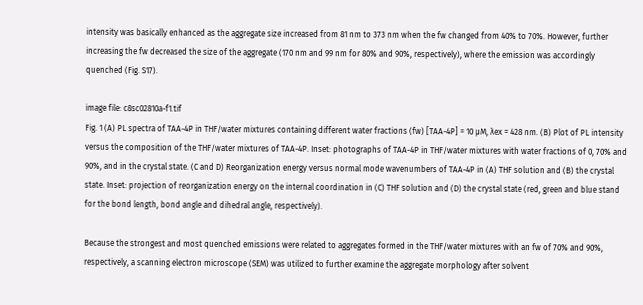intensity was basically enhanced as the aggregate size increased from 81 nm to 373 nm when the fw changed from 40% to 70%. However, further increasing the fw decreased the size of the aggregate (170 nm and 99 nm for 80% and 90%, respectively), where the emission was accordingly quenched (Fig. S17).

image file: c8sc02810a-f1.tif
Fig. 1 (A) PL spectra of TAA-4P in THF/water mixtures containing different water fractions (fw) [TAA-4P] = 10 μM, λex = 428 nm. (B) Plot of PL intensity versus the composition of the THF/water mixtures of TAA-4P. Inset: photographs of TAA-4P in THF/water mixtures with water fractions of 0, 70% and 90%, and in the crystal state. (C and D) Reorganization energy versus normal mode wavenumbers of TAA-4P in (A) THF solution and (B) the crystal state. Inset: projection of reorganization energy on the internal coordination in (C) THF solution and (D) the crystal state (red, green and blue stand for the bond length, bond angle and dihedral angle, respectively).

Because the strongest and most quenched emissions were related to aggregates formed in the THF/water mixtures with an fw of 70% and 90%, respectively, a scanning electron microscope (SEM) was utilized to further examine the aggregate morphology after solvent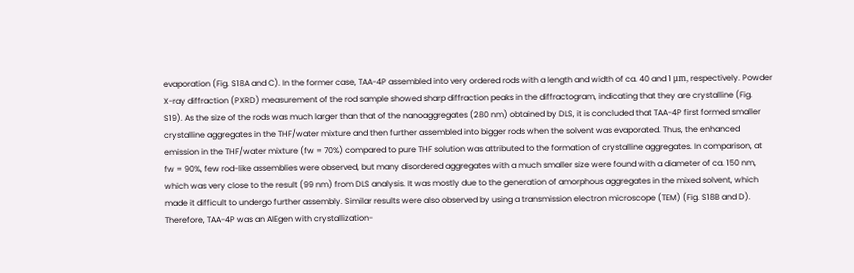evaporation (Fig. S18A and C). In the former case, TAA-4P assembled into very ordered rods with a length and width of ca. 40 and 1 μm, respectively. Powder X-ray diffraction (PXRD) measurement of the rod sample showed sharp diffraction peaks in the diffractogram, indicating that they are crystalline (Fig. S19). As the size of the rods was much larger than that of the nanoaggregates (280 nm) obtained by DLS, it is concluded that TAA-4P first formed smaller crystalline aggregates in the THF/water mixture and then further assembled into bigger rods when the solvent was evaporated. Thus, the enhanced emission in the THF/water mixture (fw = 70%) compared to pure THF solution was attributed to the formation of crystalline aggregates. In comparison, at fw = 90%, few rod-like assemblies were observed, but many disordered aggregates with a much smaller size were found with a diameter of ca. 150 nm, which was very close to the result (99 nm) from DLS analysis. It was mostly due to the generation of amorphous aggregates in the mixed solvent, which made it difficult to undergo further assembly. Similar results were also observed by using a transmission electron microscope (TEM) (Fig. S18B and D). Therefore, TAA-4P was an AIEgen with crystallization-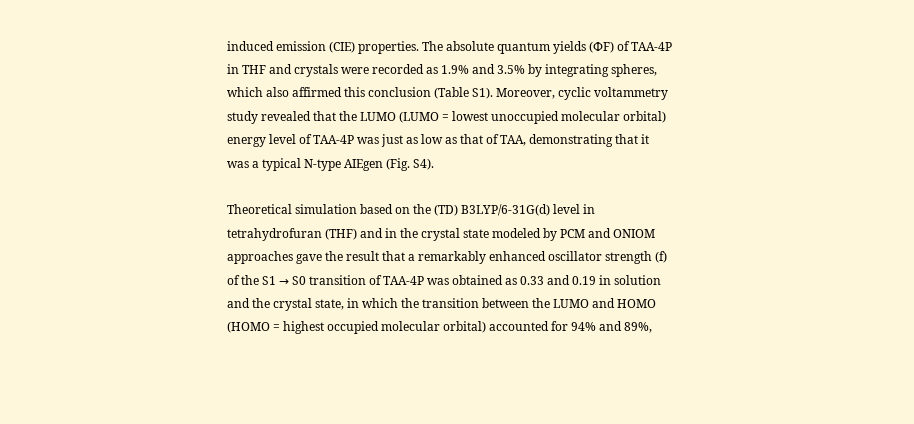induced emission (CIE) properties. The absolute quantum yields (ΦF) of TAA-4P in THF and crystals were recorded as 1.9% and 3.5% by integrating spheres, which also affirmed this conclusion (Table S1). Moreover, cyclic voltammetry study revealed that the LUMO (LUMO = lowest unoccupied molecular orbital) energy level of TAA-4P was just as low as that of TAA, demonstrating that it was a typical N-type AIEgen (Fig. S4).

Theoretical simulation based on the (TD) B3LYP/6-31G(d) level in tetrahydrofuran (THF) and in the crystal state modeled by PCM and ONIOM approaches gave the result that a remarkably enhanced oscillator strength (f) of the S1 → S0 transition of TAA-4P was obtained as 0.33 and 0.19 in solution and the crystal state, in which the transition between the LUMO and HOMO (HOMO = highest occupied molecular orbital) accounted for 94% and 89%,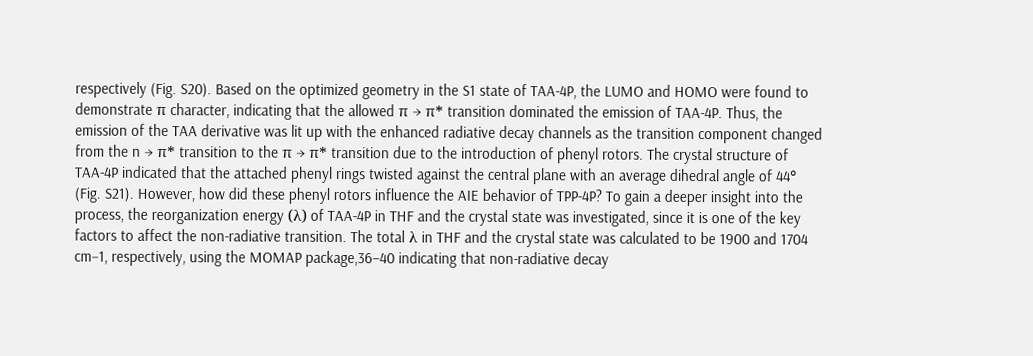respectively (Fig. S20). Based on the optimized geometry in the S1 state of TAA-4P, the LUMO and HOMO were found to demonstrate π character, indicating that the allowed π → π* transition dominated the emission of TAA-4P. Thus, the emission of the TAA derivative was lit up with the enhanced radiative decay channels as the transition component changed from the n → π* transition to the π → π* transition due to the introduction of phenyl rotors. The crystal structure of TAA-4P indicated that the attached phenyl rings twisted against the central plane with an average dihedral angle of 44° (Fig. S21). However, how did these phenyl rotors influence the AIE behavior of TPP-4P? To gain a deeper insight into the process, the reorganization energy (λ) of TAA-4P in THF and the crystal state was investigated, since it is one of the key factors to affect the non-radiative transition. The total λ in THF and the crystal state was calculated to be 1900 and 1704 cm−1, respectively, using the MOMAP package,36–40 indicating that non-radiative decay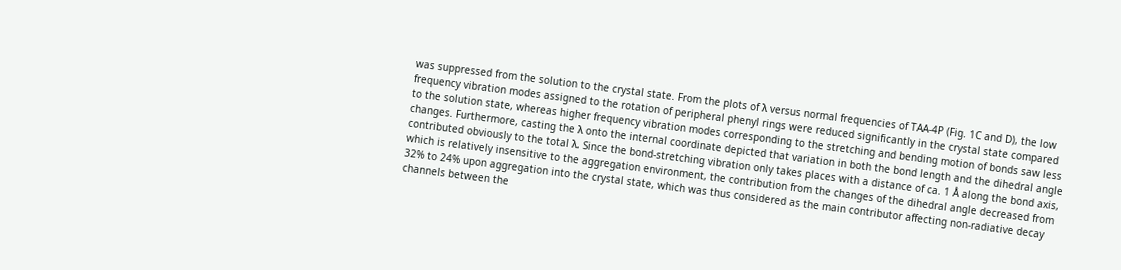was suppressed from the solution to the crystal state. From the plots of λ versus normal frequencies of TAA-4P (Fig. 1C and D), the low frequency vibration modes assigned to the rotation of peripheral phenyl rings were reduced significantly in the crystal state compared to the solution state, whereas higher frequency vibration modes corresponding to the stretching and bending motion of bonds saw less changes. Furthermore, casting the λ onto the internal coordinate depicted that variation in both the bond length and the dihedral angle contributed obviously to the total λ. Since the bond-stretching vibration only takes places with a distance of ca. 1 Å along the bond axis, which is relatively insensitive to the aggregation environment, the contribution from the changes of the dihedral angle decreased from 32% to 24% upon aggregation into the crystal state, which was thus considered as the main contributor affecting non-radiative decay channels between the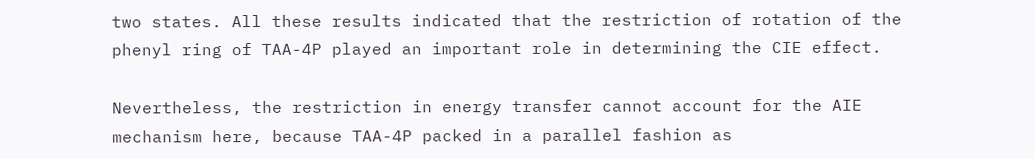two states. All these results indicated that the restriction of rotation of the phenyl ring of TAA-4P played an important role in determining the CIE effect.

Nevertheless, the restriction in energy transfer cannot account for the AIE mechanism here, because TAA-4P packed in a parallel fashion as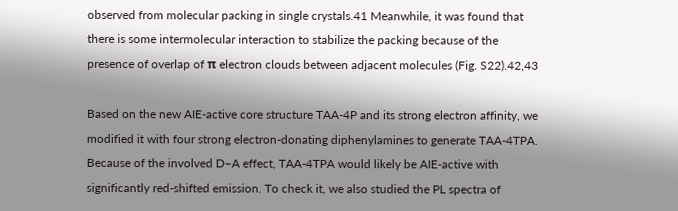observed from molecular packing in single crystals.41 Meanwhile, it was found that there is some intermolecular interaction to stabilize the packing because of the presence of overlap of π electron clouds between adjacent molecules (Fig. S22).42,43

Based on the new AIE-active core structure TAA-4P and its strong electron affinity, we modified it with four strong electron-donating diphenylamines to generate TAA-4TPA. Because of the involved D–A effect, TAA-4TPA would likely be AIE-active with significantly red-shifted emission. To check it, we also studied the PL spectra of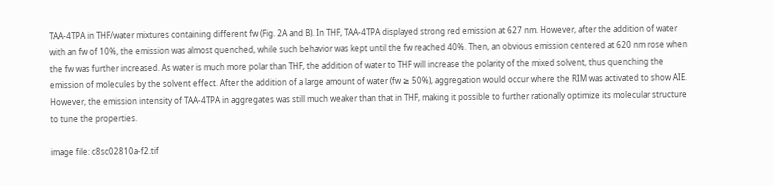TAA-4TPA in THF/water mixtures containing different fw (Fig. 2A and B). In THF, TAA-4TPA displayed strong red emission at 627 nm. However, after the addition of water with an fw of 10%, the emission was almost quenched, while such behavior was kept until the fw reached 40%. Then, an obvious emission centered at 620 nm rose when the fw was further increased. As water is much more polar than THF, the addition of water to THF will increase the polarity of the mixed solvent, thus quenching the emission of molecules by the solvent effect. After the addition of a large amount of water (fw ≥ 50%), aggregation would occur where the RIM was activated to show AIE. However, the emission intensity of TAA-4TPA in aggregates was still much weaker than that in THF, making it possible to further rationally optimize its molecular structure to tune the properties.

image file: c8sc02810a-f2.tif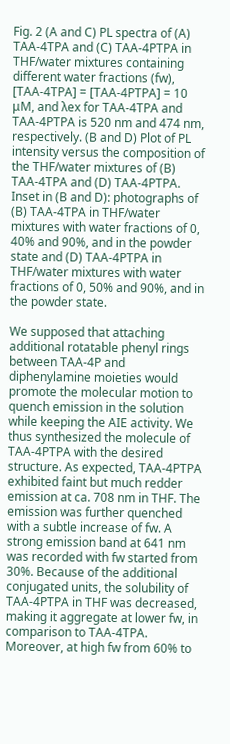Fig. 2 (A and C) PL spectra of (A) TAA-4TPA and (C) TAA-4PTPA in THF/water mixtures containing different water fractions (fw), [TAA-4TPA] = [TAA-4PTPA] = 10 μM, and λex for TAA-4TPA and TAA-4PTPA is 520 nm and 474 nm, respectively. (B and D) Plot of PL intensity versus the composition of the THF/water mixtures of (B) TAA-4TPA and (D) TAA-4PTPA. Inset in (B and D): photographs of (B) TAA-4TPA in THF/water mixtures with water fractions of 0, 40% and 90%, and in the powder state and (D) TAA-4PTPA in THF/water mixtures with water fractions of 0, 50% and 90%, and in the powder state.

We supposed that attaching additional rotatable phenyl rings between TAA-4P and diphenylamine moieties would promote the molecular motion to quench emission in the solution while keeping the AIE activity. We thus synthesized the molecule of TAA-4PTPA with the desired structure. As expected, TAA-4PTPA exhibited faint but much redder emission at ca. 708 nm in THF. The emission was further quenched with a subtle increase of fw. A strong emission band at 641 nm was recorded with fw started from 30%. Because of the additional conjugated units, the solubility of TAA-4PTPA in THF was decreased, making it aggregate at lower fw, in comparison to TAA-4TPA. Moreover, at high fw from 60% to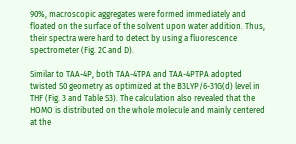90%, macroscopic aggregates were formed immediately and floated on the surface of the solvent upon water addition. Thus, their spectra were hard to detect by using a fluorescence spectrometer (Fig. 2C and D).

Similar to TAA-4P, both TAA-4TPA and TAA-4PTPA adopted twisted S0 geometry as optimized at the B3LYP/6-31G(d) level in THF (Fig. 3 and Table S3). The calculation also revealed that the HOMO is distributed on the whole molecule and mainly centered at the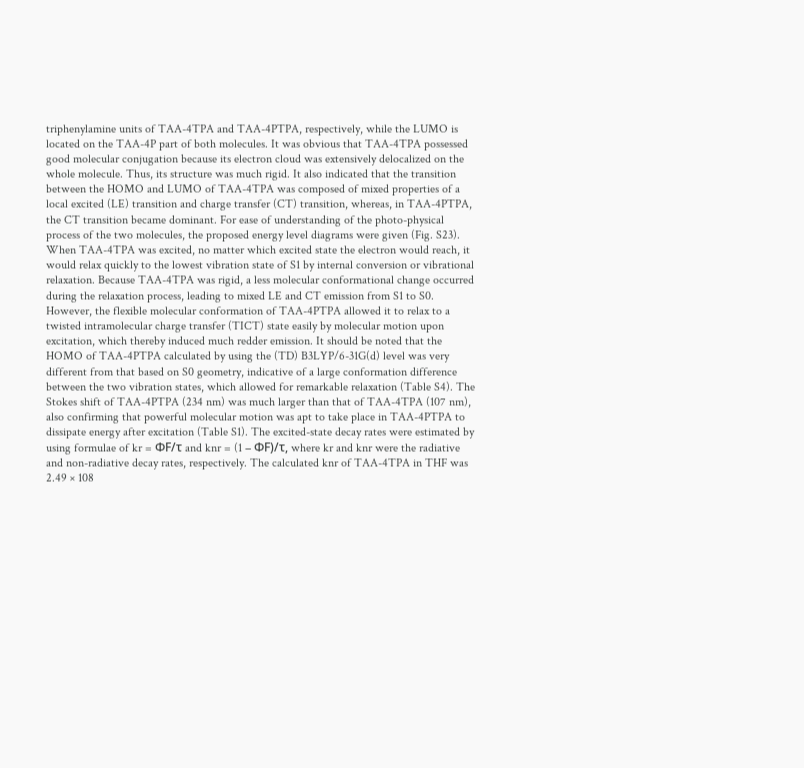triphenylamine units of TAA-4TPA and TAA-4PTPA, respectively, while the LUMO is located on the TAA-4P part of both molecules. It was obvious that TAA-4TPA possessed good molecular conjugation because its electron cloud was extensively delocalized on the whole molecule. Thus, its structure was much rigid. It also indicated that the transition between the HOMO and LUMO of TAA-4TPA was composed of mixed properties of a local excited (LE) transition and charge transfer (CT) transition, whereas, in TAA-4PTPA, the CT transition became dominant. For ease of understanding of the photo-physical process of the two molecules, the proposed energy level diagrams were given (Fig. S23). When TAA-4TPA was excited, no matter which excited state the electron would reach, it would relax quickly to the lowest vibration state of S1 by internal conversion or vibrational relaxation. Because TAA-4TPA was rigid, a less molecular conformational change occurred during the relaxation process, leading to mixed LE and CT emission from S1 to S0. However, the flexible molecular conformation of TAA-4PTPA allowed it to relax to a twisted intramolecular charge transfer (TICT) state easily by molecular motion upon excitation, which thereby induced much redder emission. It should be noted that the HOMO of TAA-4PTPA calculated by using the (TD) B3LYP/6-31G(d) level was very different from that based on S0 geometry, indicative of a large conformation difference between the two vibration states, which allowed for remarkable relaxation (Table S4). The Stokes shift of TAA-4PTPA (234 nm) was much larger than that of TAA-4TPA (107 nm), also confirming that powerful molecular motion was apt to take place in TAA-4PTPA to dissipate energy after excitation (Table S1). The excited-state decay rates were estimated by using formulae of kr = ΦF/τ and knr = (1 − ΦF)/τ, where kr and knr were the radiative and non-radiative decay rates, respectively. The calculated knr of TAA-4TPA in THF was 2.49 × 108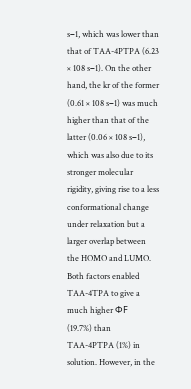s−1, which was lower than that of TAA-4PTPA (6.23 × 108 s−1). On the other hand, the kr of the former (0.61 × 108 s−1) was much higher than that of the latter (0.06 × 108 s−1), which was also due to its stronger molecular rigidity, giving rise to a less conformational change under relaxation but a larger overlap between the HOMO and LUMO. Both factors enabled TAA-4TPA to give a much higher ΦF (19.7%) than TAA-4PTPA (1%) in solution. However, in the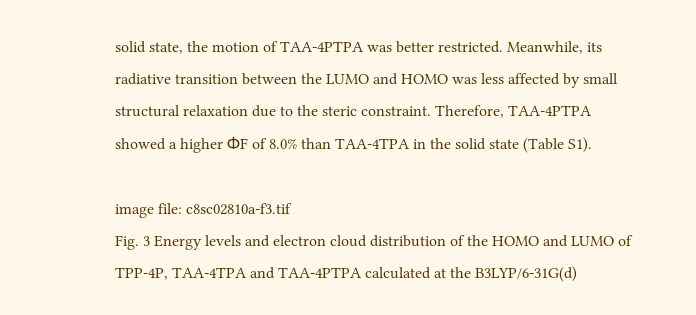solid state, the motion of TAA-4PTPA was better restricted. Meanwhile, its radiative transition between the LUMO and HOMO was less affected by small structural relaxation due to the steric constraint. Therefore, TAA-4PTPA showed a higher ΦF of 8.0% than TAA-4TPA in the solid state (Table S1).

image file: c8sc02810a-f3.tif
Fig. 3 Energy levels and electron cloud distribution of the HOMO and LUMO of TPP-4P, TAA-4TPA and TAA-4PTPA calculated at the B3LYP/6-31G(d)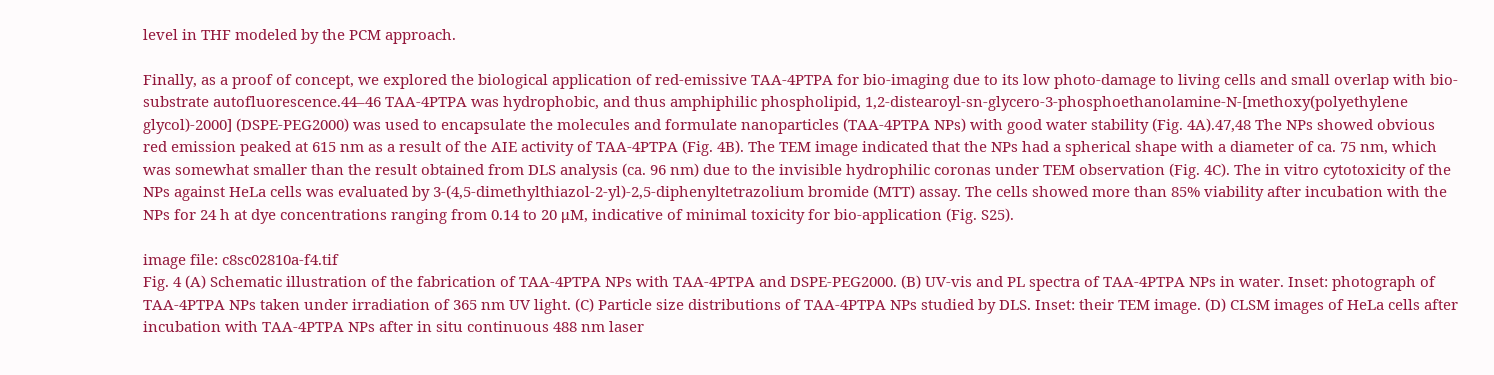level in THF modeled by the PCM approach.

Finally, as a proof of concept, we explored the biological application of red-emissive TAA-4PTPA for bio-imaging due to its low photo-damage to living cells and small overlap with bio-substrate autofluorescence.44–46 TAA-4PTPA was hydrophobic, and thus amphiphilic phospholipid, 1,2-distearoyl-sn-glycero-3-phosphoethanolamine-N-[methoxy(polyethylene glycol)-2000] (DSPE-PEG2000) was used to encapsulate the molecules and formulate nanoparticles (TAA-4PTPA NPs) with good water stability (Fig. 4A).47,48 The NPs showed obvious red emission peaked at 615 nm as a result of the AIE activity of TAA-4PTPA (Fig. 4B). The TEM image indicated that the NPs had a spherical shape with a diameter of ca. 75 nm, which was somewhat smaller than the result obtained from DLS analysis (ca. 96 nm) due to the invisible hydrophilic coronas under TEM observation (Fig. 4C). The in vitro cytotoxicity of the NPs against HeLa cells was evaluated by 3-(4,5-dimethylthiazol-2-yl)-2,5-diphenyltetrazolium bromide (MTT) assay. The cells showed more than 85% viability after incubation with the NPs for 24 h at dye concentrations ranging from 0.14 to 20 μM, indicative of minimal toxicity for bio-application (Fig. S25).

image file: c8sc02810a-f4.tif
Fig. 4 (A) Schematic illustration of the fabrication of TAA-4PTPA NPs with TAA-4PTPA and DSPE-PEG2000. (B) UV-vis and PL spectra of TAA-4PTPA NPs in water. Inset: photograph of TAA-4PTPA NPs taken under irradiation of 365 nm UV light. (C) Particle size distributions of TAA-4PTPA NPs studied by DLS. Inset: their TEM image. (D) CLSM images of HeLa cells after incubation with TAA-4PTPA NPs after in situ continuous 488 nm laser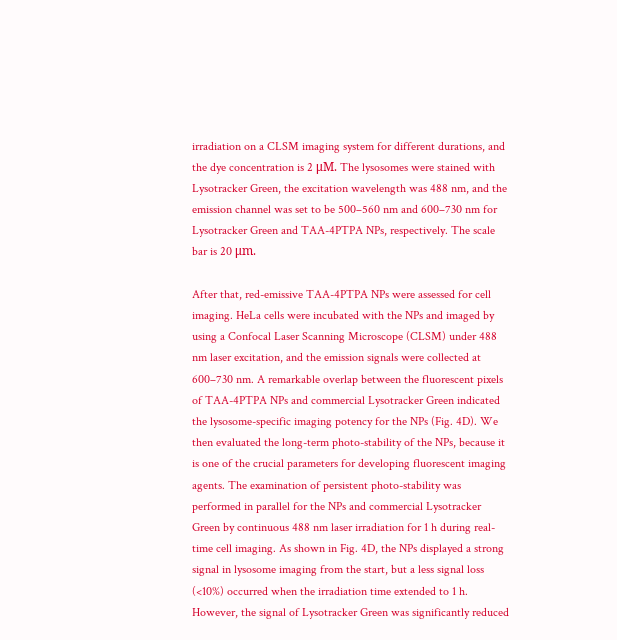irradiation on a CLSM imaging system for different durations, and the dye concentration is 2 μM. The lysosomes were stained with Lysotracker Green, the excitation wavelength was 488 nm, and the emission channel was set to be 500–560 nm and 600–730 nm for Lysotracker Green and TAA-4PTPA NPs, respectively. The scale bar is 20 μm.

After that, red-emissive TAA-4PTPA NPs were assessed for cell imaging. HeLa cells were incubated with the NPs and imaged by using a Confocal Laser Scanning Microscope (CLSM) under 488 nm laser excitation, and the emission signals were collected at 600–730 nm. A remarkable overlap between the fluorescent pixels of TAA-4PTPA NPs and commercial Lysotracker Green indicated the lysosome-specific imaging potency for the NPs (Fig. 4D). We then evaluated the long-term photo-stability of the NPs, because it is one of the crucial parameters for developing fluorescent imaging agents. The examination of persistent photo-stability was performed in parallel for the NPs and commercial Lysotracker Green by continuous 488 nm laser irradiation for 1 h during real-time cell imaging. As shown in Fig. 4D, the NPs displayed a strong signal in lysosome imaging from the start, but a less signal loss (<10%) occurred when the irradiation time extended to 1 h. However, the signal of Lysotracker Green was significantly reduced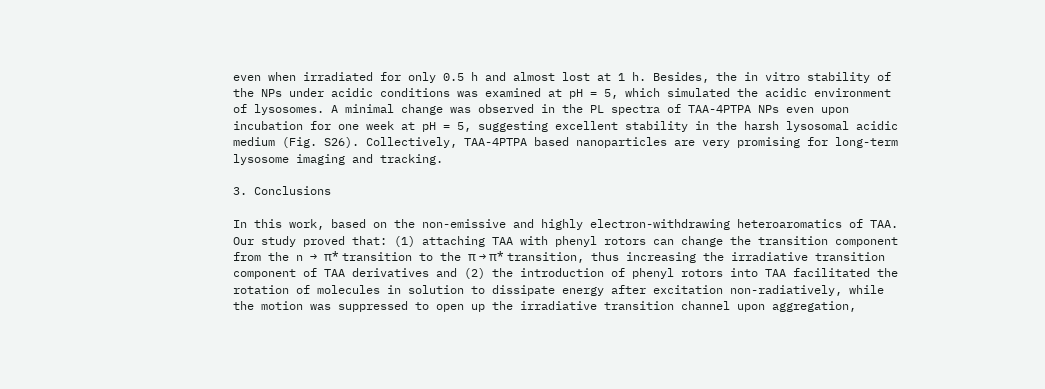even when irradiated for only 0.5 h and almost lost at 1 h. Besides, the in vitro stability of the NPs under acidic conditions was examined at pH = 5, which simulated the acidic environment of lysosomes. A minimal change was observed in the PL spectra of TAA-4PTPA NPs even upon incubation for one week at pH = 5, suggesting excellent stability in the harsh lysosomal acidic medium (Fig. S26). Collectively, TAA-4PTPA based nanoparticles are very promising for long-term lysosome imaging and tracking.

3. Conclusions

In this work, based on the non-emissive and highly electron-withdrawing heteroaromatics of TAA. Our study proved that: (1) attaching TAA with phenyl rotors can change the transition component from the n → π* transition to the π → π* transition, thus increasing the irradiative transition component of TAA derivatives and (2) the introduction of phenyl rotors into TAA facilitated the rotation of molecules in solution to dissipate energy after excitation non-radiatively, while the motion was suppressed to open up the irradiative transition channel upon aggregation,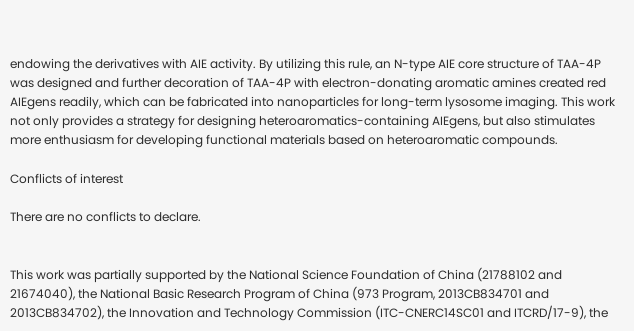endowing the derivatives with AIE activity. By utilizing this rule, an N-type AIE core structure of TAA-4P was designed and further decoration of TAA-4P with electron-donating aromatic amines created red AIEgens readily, which can be fabricated into nanoparticles for long-term lysosome imaging. This work not only provides a strategy for designing heteroaromatics-containing AIEgens, but also stimulates more enthusiasm for developing functional materials based on heteroaromatic compounds.

Conflicts of interest

There are no conflicts to declare.


This work was partially supported by the National Science Foundation of China (21788102 and 21674040), the National Basic Research Program of China (973 Program, 2013CB834701 and 2013CB834702), the Innovation and Technology Commission (ITC-CNERC14SC01 and ITCRD/17-9), the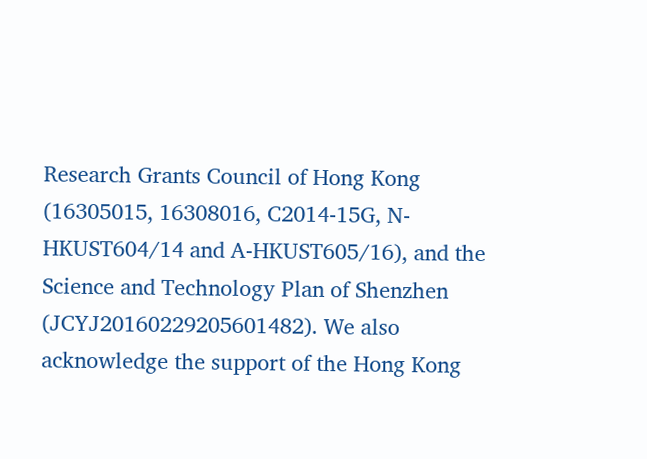Research Grants Council of Hong Kong (16305015, 16308016, C2014-15G, N-HKUST604/14 and A-HKUST605/16), and the Science and Technology Plan of Shenzhen (JCYJ20160229205601482). We also acknowledge the support of the Hong Kong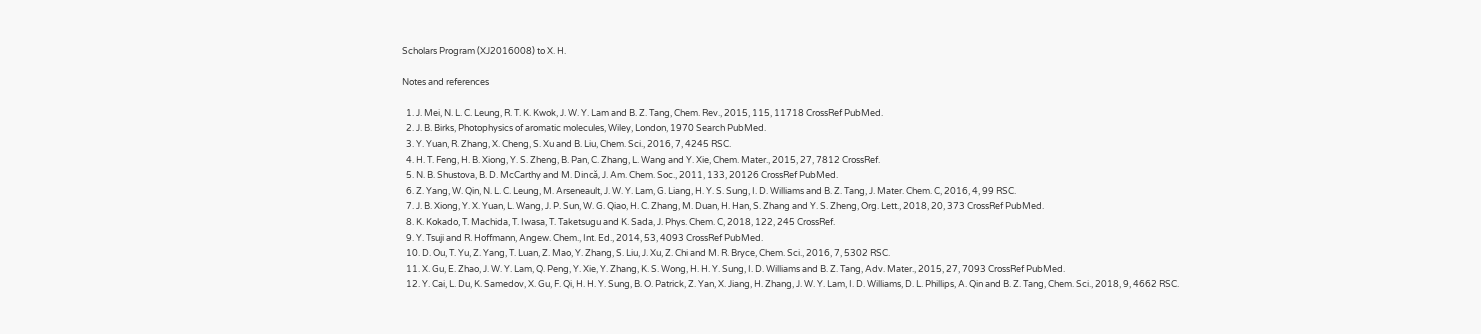Scholars Program (XJ2016008) to X. H.

Notes and references

  1. J. Mei, N. L. C. Leung, R. T. K. Kwok, J. W. Y. Lam and B. Z. Tang, Chem. Rev., 2015, 115, 11718 CrossRef PubMed.
  2. J. B. Birks, Photophysics of aromatic molecules, Wiley, London, 1970 Search PubMed.
  3. Y. Yuan, R. Zhang, X. Cheng, S. Xu and B. Liu, Chem. Sci., 2016, 7, 4245 RSC.
  4. H. T. Feng, H. B. Xiong, Y. S. Zheng, B. Pan, C. Zhang, L. Wang and Y. Xie, Chem. Mater., 2015, 27, 7812 CrossRef.
  5. N. B. Shustova, B. D. McCarthy and M. Dincǎ, J. Am. Chem. Soc., 2011, 133, 20126 CrossRef PubMed.
  6. Z. Yang, W. Qin, N. L. C. Leung, M. Arseneault, J. W. Y. Lam, G. Liang, H. Y. S. Sung, I. D. Williams and B. Z. Tang, J. Mater. Chem. C, 2016, 4, 99 RSC.
  7. J. B. Xiong, Y. X. Yuan, L. Wang, J. P. Sun, W. G. Qiao, H. C. Zhang, M. Duan, H. Han, S. Zhang and Y. S. Zheng, Org. Lett., 2018, 20, 373 CrossRef PubMed.
  8. K. Kokado, T. Machida, T. Iwasa, T. Taketsugu and K. Sada, J. Phys. Chem. C, 2018, 122, 245 CrossRef.
  9. Y. Tsuji and R. Hoffmann, Angew. Chem., Int. Ed., 2014, 53, 4093 CrossRef PubMed.
  10. D. Ou, T. Yu, Z. Yang, T. Luan, Z. Mao, Y. Zhang, S. Liu, J. Xu, Z. Chi and M. R. Bryce, Chem. Sci., 2016, 7, 5302 RSC.
  11. X. Gu, E. Zhao, J. W. Y. Lam, Q. Peng, Y. Xie, Y. Zhang, K. S. Wong, H. H. Y. Sung, I. D. Williams and B. Z. Tang, Adv. Mater., 2015, 27, 7093 CrossRef PubMed.
  12. Y. Cai, L. Du, K. Samedov, X. Gu, F. Qi, H. H. Y. Sung, B. O. Patrick, Z. Yan, X. Jiang, H. Zhang, J. W. Y. Lam, I. D. Williams, D. L. Phillips, A. Qin and B. Z. Tang, Chem. Sci., 2018, 9, 4662 RSC.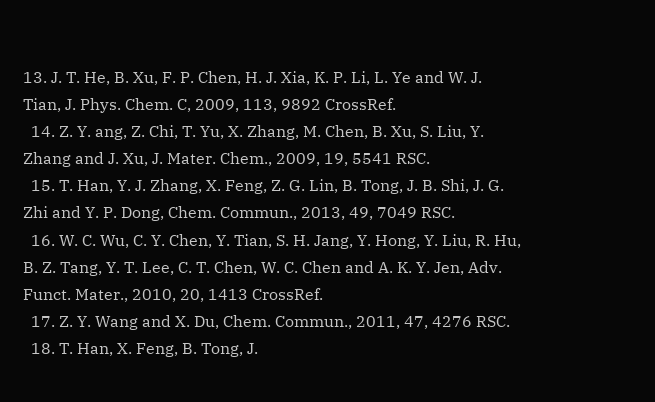13. J. T. He, B. Xu, F. P. Chen, H. J. Xia, K. P. Li, L. Ye and W. J. Tian, J. Phys. Chem. C, 2009, 113, 9892 CrossRef.
  14. Z. Y. ang, Z. Chi, T. Yu, X. Zhang, M. Chen, B. Xu, S. Liu, Y. Zhang and J. Xu, J. Mater. Chem., 2009, 19, 5541 RSC.
  15. T. Han, Y. J. Zhang, X. Feng, Z. G. Lin, B. Tong, J. B. Shi, J. G. Zhi and Y. P. Dong, Chem. Commun., 2013, 49, 7049 RSC.
  16. W. C. Wu, C. Y. Chen, Y. Tian, S. H. Jang, Y. Hong, Y. Liu, R. Hu, B. Z. Tang, Y. T. Lee, C. T. Chen, W. C. Chen and A. K. Y. Jen, Adv. Funct. Mater., 2010, 20, 1413 CrossRef.
  17. Z. Y. Wang and X. Du, Chem. Commun., 2011, 47, 4276 RSC.
  18. T. Han, X. Feng, B. Tong, J.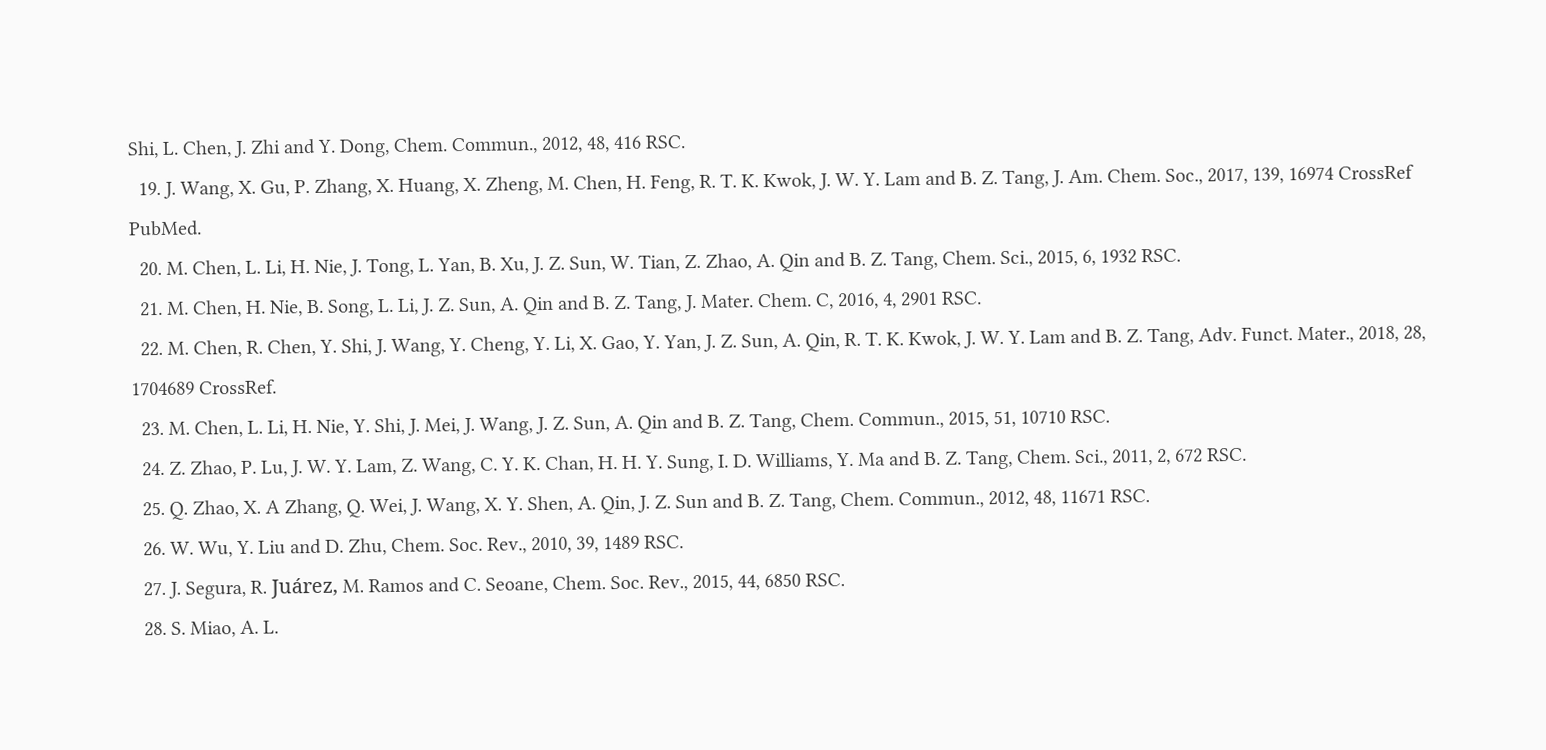Shi, L. Chen, J. Zhi and Y. Dong, Chem. Commun., 2012, 48, 416 RSC.
  19. J. Wang, X. Gu, P. Zhang, X. Huang, X. Zheng, M. Chen, H. Feng, R. T. K. Kwok, J. W. Y. Lam and B. Z. Tang, J. Am. Chem. Soc., 2017, 139, 16974 CrossRef PubMed.
  20. M. Chen, L. Li, H. Nie, J. Tong, L. Yan, B. Xu, J. Z. Sun, W. Tian, Z. Zhao, A. Qin and B. Z. Tang, Chem. Sci., 2015, 6, 1932 RSC.
  21. M. Chen, H. Nie, B. Song, L. Li, J. Z. Sun, A. Qin and B. Z. Tang, J. Mater. Chem. C, 2016, 4, 2901 RSC.
  22. M. Chen, R. Chen, Y. Shi, J. Wang, Y. Cheng, Y. Li, X. Gao, Y. Yan, J. Z. Sun, A. Qin, R. T. K. Kwok, J. W. Y. Lam and B. Z. Tang, Adv. Funct. Mater., 2018, 28, 1704689 CrossRef.
  23. M. Chen, L. Li, H. Nie, Y. Shi, J. Mei, J. Wang, J. Z. Sun, A. Qin and B. Z. Tang, Chem. Commun., 2015, 51, 10710 RSC.
  24. Z. Zhao, P. Lu, J. W. Y. Lam, Z. Wang, C. Y. K. Chan, H. H. Y. Sung, I. D. Williams, Y. Ma and B. Z. Tang, Chem. Sci., 2011, 2, 672 RSC.
  25. Q. Zhao, X. A Zhang, Q. Wei, J. Wang, X. Y. Shen, A. Qin, J. Z. Sun and B. Z. Tang, Chem. Commun., 2012, 48, 11671 RSC.
  26. W. Wu, Y. Liu and D. Zhu, Chem. Soc. Rev., 2010, 39, 1489 RSC.
  27. J. Segura, R. Juárez, M. Ramos and C. Seoane, Chem. Soc. Rev., 2015, 44, 6850 RSC.
  28. S. Miao, A. L.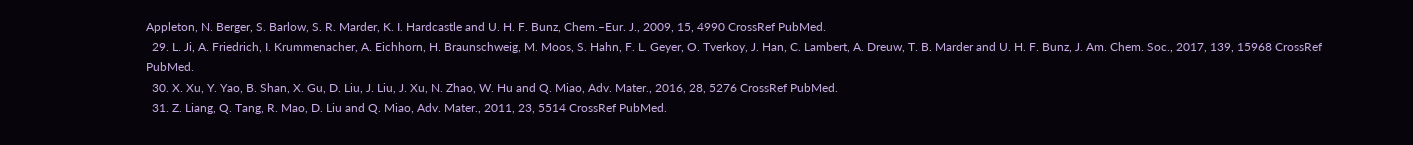Appleton, N. Berger, S. Barlow, S. R. Marder, K. I. Hardcastle and U. H. F. Bunz, Chem.–Eur. J., 2009, 15, 4990 CrossRef PubMed.
  29. L. Ji, A. Friedrich, I. Krummenacher, A. Eichhorn, H. Braunschweig, M. Moos, S. Hahn, F. L. Geyer, O. Tverkoy, J. Han, C. Lambert, A. Dreuw, T. B. Marder and U. H. F. Bunz, J. Am. Chem. Soc., 2017, 139, 15968 CrossRef PubMed.
  30. X. Xu, Y. Yao, B. Shan, X. Gu, D. Liu, J. Liu, J. Xu, N. Zhao, W. Hu and Q. Miao, Adv. Mater., 2016, 28, 5276 CrossRef PubMed.
  31. Z. Liang, Q. Tang, R. Mao, D. Liu and Q. Miao, Adv. Mater., 2011, 23, 5514 CrossRef PubMed.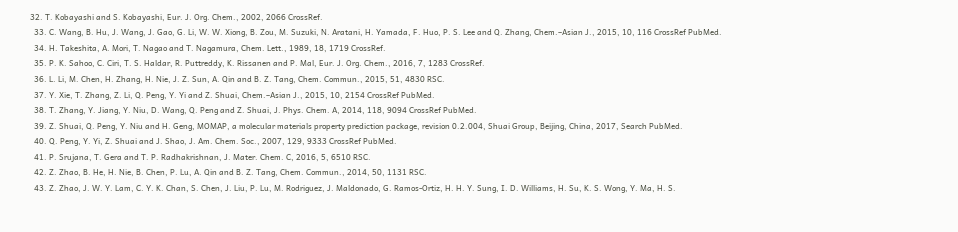32. T. Kobayashi and S. Kobayashi, Eur. J. Org. Chem., 2002, 2066 CrossRef.
  33. C. Wang, B. Hu, J. Wang, J. Gao, G. Li, W. W. Xiong, B. Zou, M. Suzuki, N. Aratani, H. Yamada, F. Huo, P. S. Lee and Q. Zhang, Chem.–Asian J., 2015, 10, 116 CrossRef PubMed.
  34. H. Takeshita, A. Mori, T. Nagao and T. Nagamura, Chem. Lett., 1989, 18, 1719 CrossRef.
  35. P. K. Sahoo, C. Ciri, T. S. Haldar, R. Puttreddy, K. Rissanen and P. Mal, Eur. J. Org. Chem., 2016, 7, 1283 CrossRef.
  36. L. Li, M. Chen, H. Zhang, H. Nie, J. Z. Sun, A. Qin and B. Z. Tang, Chem. Commun., 2015, 51, 4830 RSC.
  37. Y. Xie, T. Zhang, Z. Li, Q. Peng, Y. Yi and Z. Shuai, Chem.–Asian J., 2015, 10, 2154 CrossRef PubMed.
  38. T. Zhang, Y. Jiang, Y. Niu, D. Wang, Q. Peng and Z. Shuai, J. Phys. Chem. A, 2014, 118, 9094 CrossRef PubMed.
  39. Z. Shuai, Q. Peng, Y. Niu and H. Geng, MOMAP, a molecular materials property prediction package, revision 0.2.004, Shuai Group, Beijing, China, 2017, Search PubMed.
  40. Q. Peng, Y. Yi, Z. Shuai and J. Shao, J. Am. Chem. Soc., 2007, 129, 9333 CrossRef PubMed.
  41. P. Srujana, T. Gera and T. P. Radhakrishnan, J. Mater. Chem. C, 2016, 5, 6510 RSC.
  42. Z. Zhao, B. He, H. Nie, B. Chen, P. Lu, A. Qin and B. Z. Tang, Chem. Commun., 2014, 50, 1131 RSC.
  43. Z. Zhao, J. W. Y. Lam, C. Y. K. Chan, S. Chen, J. Liu, P. Lu, M. Rodriguez, J. Maldonado, G. Ramos-Ortiz, H. H. Y. Sung, I. D. Williams, H. Su, K. S. Wong, Y. Ma, H. S.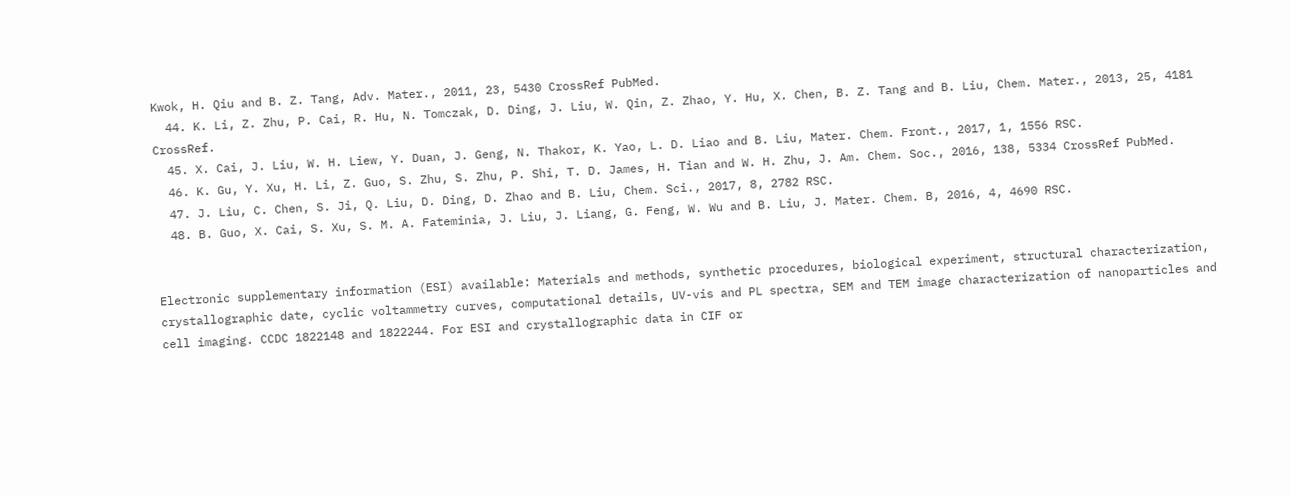Kwok, H. Qiu and B. Z. Tang, Adv. Mater., 2011, 23, 5430 CrossRef PubMed.
  44. K. Li, Z. Zhu, P. Cai, R. Hu, N. Tomczak, D. Ding, J. Liu, W. Qin, Z. Zhao, Y. Hu, X. Chen, B. Z. Tang and B. Liu, Chem. Mater., 2013, 25, 4181 CrossRef.
  45. X. Cai, J. Liu, W. H. Liew, Y. Duan, J. Geng, N. Thakor, K. Yao, L. D. Liao and B. Liu, Mater. Chem. Front., 2017, 1, 1556 RSC.
  46. K. Gu, Y. Xu, H. Li, Z. Guo, S. Zhu, S. Zhu, P. Shi, T. D. James, H. Tian and W. H. Zhu, J. Am. Chem. Soc., 2016, 138, 5334 CrossRef PubMed.
  47. J. Liu, C. Chen, S. Ji, Q. Liu, D. Ding, D. Zhao and B. Liu, Chem. Sci., 2017, 8, 2782 RSC.
  48. B. Guo, X. Cai, S. Xu, S. M. A. Fateminia, J. Liu, J. Liang, G. Feng, W. Wu and B. Liu, J. Mater. Chem. B, 2016, 4, 4690 RSC.


Electronic supplementary information (ESI) available: Materials and methods, synthetic procedures, biological experiment, structural characterization, crystallographic date, cyclic voltammetry curves, computational details, UV-vis and PL spectra, SEM and TEM image characterization of nanoparticles and cell imaging. CCDC 1822148 and 1822244. For ESI and crystallographic data in CIF or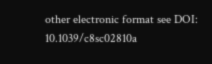other electronic format see DOI: 10.1039/c8sc02810a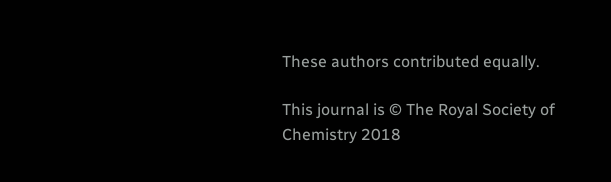These authors contributed equally.

This journal is © The Royal Society of Chemistry 2018